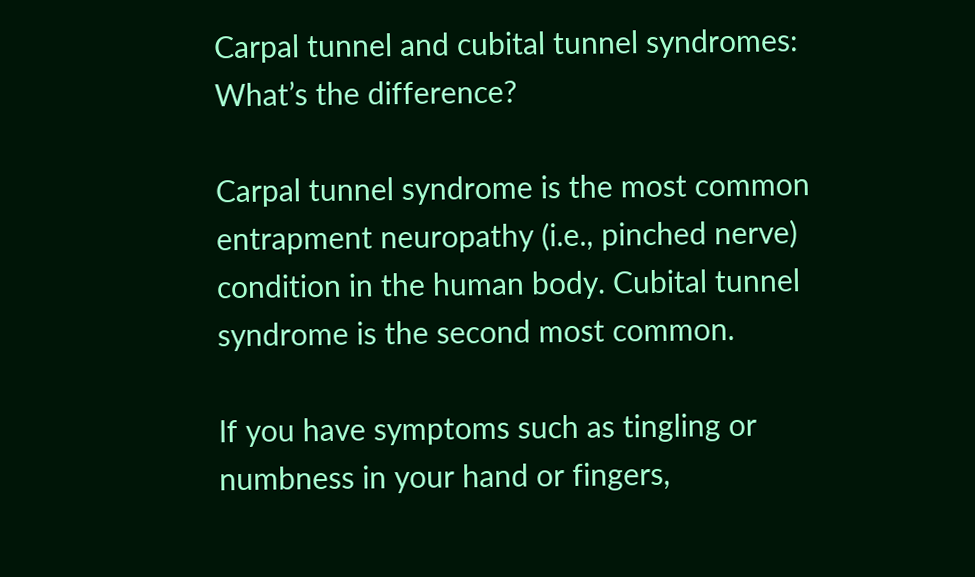Carpal tunnel and cubital tunnel syndromes: What’s the difference?

Carpal tunnel syndrome is the most common entrapment neuropathy (i.e., pinched nerve) condition in the human body. Cubital tunnel syndrome is the second most common.

If you have symptoms such as tingling or numbness in your hand or fingers,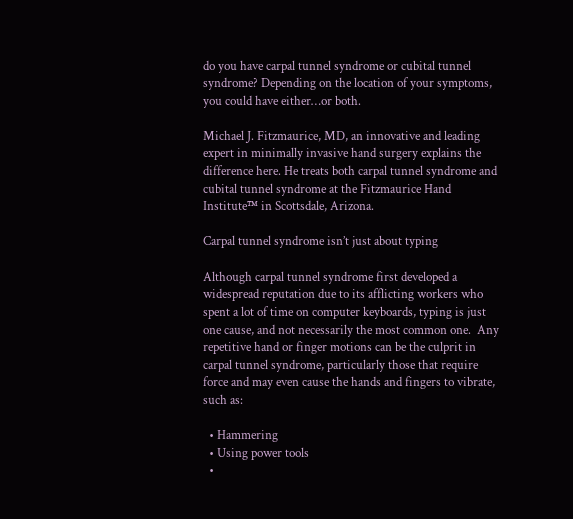do you have carpal tunnel syndrome or cubital tunnel syndrome? Depending on the location of your symptoms, you could have either…or both.

Michael J. Fitzmaurice, MD, an innovative and leading expert in minimally invasive hand surgery explains the difference here. He treats both carpal tunnel syndrome and cubital tunnel syndrome at the Fitzmaurice Hand Institute™ in Scottsdale, Arizona.

Carpal tunnel syndrome isn’t just about typing

Although carpal tunnel syndrome first developed a widespread reputation due to its afflicting workers who spent a lot of time on computer keyboards, typing is just one cause, and not necessarily the most common one.  Any repetitive hand or finger motions can be the culprit in carpal tunnel syndrome, particularly those that require force and may even cause the hands and fingers to vibrate, such as:

  • Hammering
  • Using power tools
  •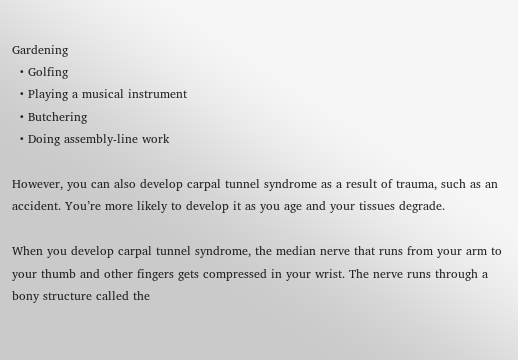Gardening
  • Golfing
  • Playing a musical instrument
  • Butchering
  • Doing assembly-line work

However, you can also develop carpal tunnel syndrome as a result of trauma, such as an accident. You’re more likely to develop it as you age and your tissues degrade.

When you develop carpal tunnel syndrome, the median nerve that runs from your arm to your thumb and other fingers gets compressed in your wrist. The nerve runs through a bony structure called the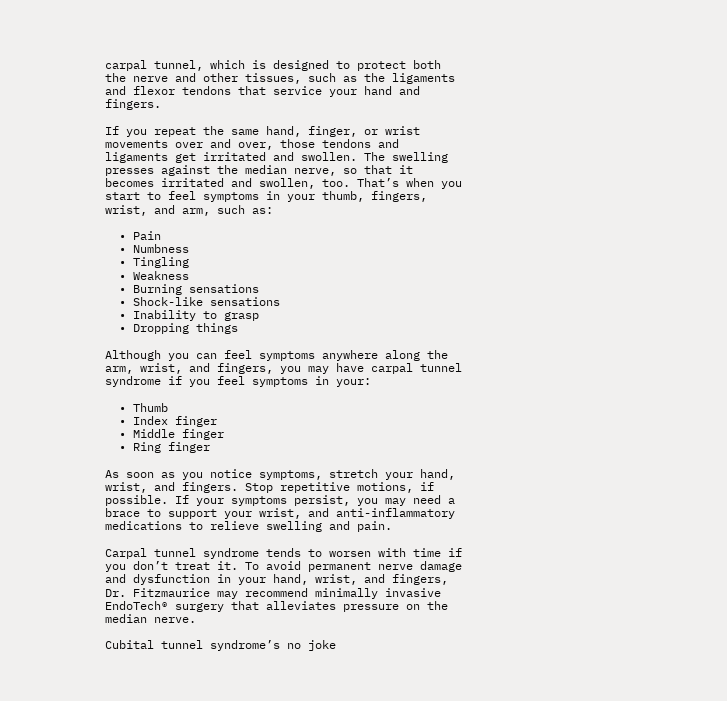carpal tunnel, which is designed to protect both the nerve and other tissues, such as the ligaments and flexor tendons that service your hand and fingers.

If you repeat the same hand, finger, or wrist movements over and over, those tendons and ligaments get irritated and swollen. The swelling presses against the median nerve, so that it becomes irritated and swollen, too. That’s when you start to feel symptoms in your thumb, fingers, wrist, and arm, such as:

  • Pain
  • Numbness
  • Tingling
  • Weakness
  • Burning sensations
  • Shock-like sensations
  • Inability to grasp
  • Dropping things

Although you can feel symptoms anywhere along the arm, wrist, and fingers, you may have carpal tunnel syndrome if you feel symptoms in your:

  • Thumb
  • Index finger
  • Middle finger
  • Ring finger

As soon as you notice symptoms, stretch your hand, wrist, and fingers. Stop repetitive motions, if possible. If your symptoms persist, you may need a brace to support your wrist, and anti-inflammatory medications to relieve swelling and pain.

Carpal tunnel syndrome tends to worsen with time if you don’t treat it. To avoid permanent nerve damage and dysfunction in your hand, wrist, and fingers, Dr. Fitzmaurice may recommend minimally invasive EndoTech® surgery that alleviates pressure on the median nerve.

Cubital tunnel syndrome’s no joke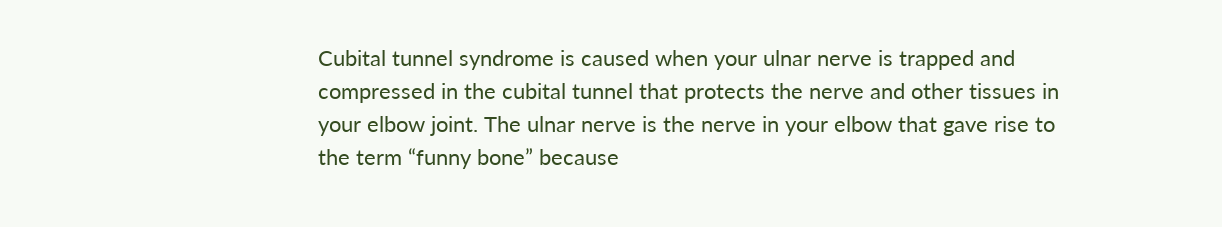Cubital tunnel syndrome is caused when your ulnar nerve is trapped and compressed in the cubital tunnel that protects the nerve and other tissues in your elbow joint. The ulnar nerve is the nerve in your elbow that gave rise to the term “funny bone” because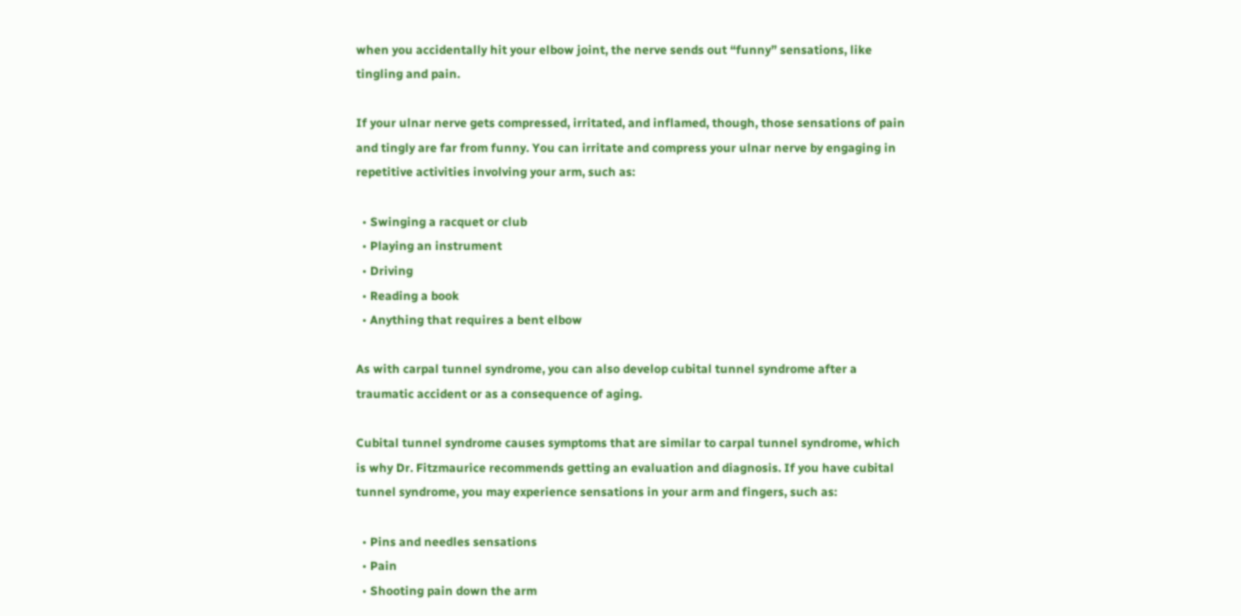when you accidentally hit your elbow joint, the nerve sends out “funny” sensations, like tingling and pain.

If your ulnar nerve gets compressed, irritated, and inflamed, though, those sensations of pain and tingly are far from funny. You can irritate and compress your ulnar nerve by engaging in repetitive activities involving your arm, such as:

  • Swinging a racquet or club
  • Playing an instrument
  • Driving
  • Reading a book
  • Anything that requires a bent elbow

As with carpal tunnel syndrome, you can also develop cubital tunnel syndrome after a traumatic accident or as a consequence of aging.

Cubital tunnel syndrome causes symptoms that are similar to carpal tunnel syndrome, which is why Dr. Fitzmaurice recommends getting an evaluation and diagnosis. If you have cubital tunnel syndrome, you may experience sensations in your arm and fingers, such as:

  • Pins and needles sensations
  • Pain
  • Shooting pain down the arm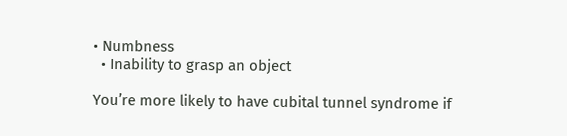• Numbness
  • Inability to grasp an object

You’re more likely to have cubital tunnel syndrome if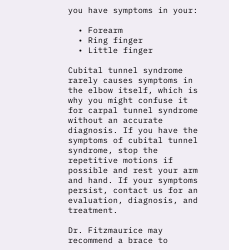you have symptoms in your:

  • Forearm
  • Ring finger
  • Little finger

Cubital tunnel syndrome rarely causes symptoms in the elbow itself, which is why you might confuse it for carpal tunnel syndrome without an accurate diagnosis. If you have the symptoms of cubital tunnel syndrome, stop the repetitive motions if possible and rest your arm and hand. If your symptoms persist, contact us for an evaluation, diagnosis, and treatment.

Dr. Fitzmaurice may recommend a brace to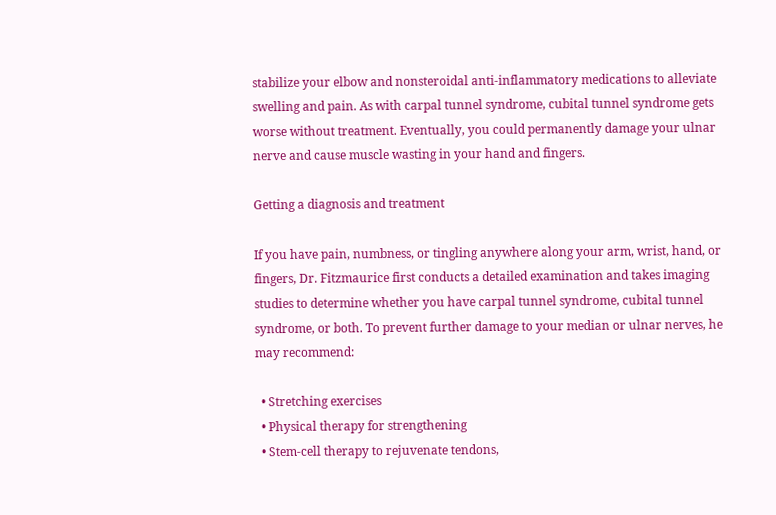stabilize your elbow and nonsteroidal anti-inflammatory medications to alleviate swelling and pain. As with carpal tunnel syndrome, cubital tunnel syndrome gets worse without treatment. Eventually, you could permanently damage your ulnar nerve and cause muscle wasting in your hand and fingers.

Getting a diagnosis and treatment

If you have pain, numbness, or tingling anywhere along your arm, wrist, hand, or fingers, Dr. Fitzmaurice first conducts a detailed examination and takes imaging studies to determine whether you have carpal tunnel syndrome, cubital tunnel syndrome, or both. To prevent further damage to your median or ulnar nerves, he may recommend:

  • Stretching exercises
  • Physical therapy for strengthening
  • Stem-cell therapy to rejuvenate tendons,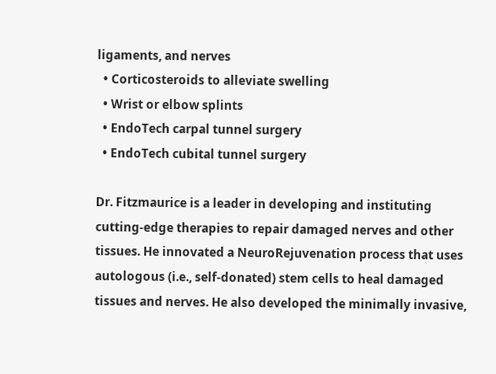ligaments, and nerves
  • Corticosteroids to alleviate swelling
  • Wrist or elbow splints
  • EndoTech carpal tunnel surgery
  • EndoTech cubital tunnel surgery

Dr. Fitzmaurice is a leader in developing and instituting cutting-edge therapies to repair damaged nerves and other tissues. He innovated a NeuroRejuvenation process that uses autologous (i.e., self-donated) stem cells to heal damaged tissues and nerves. He also developed the minimally invasive,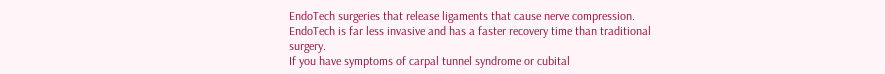EndoTech surgeries that release ligaments that cause nerve compression. EndoTech is far less invasive and has a faster recovery time than traditional surgery.
If you have symptoms of carpal tunnel syndrome or cubital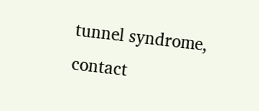tunnel syndrome, contact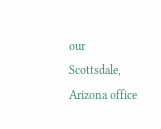our Scottsdale, Arizona office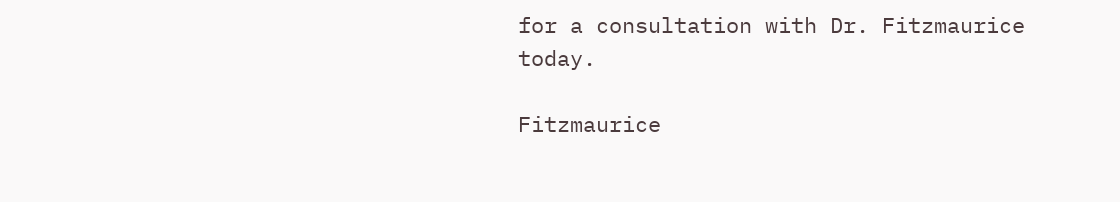for a consultation with Dr. Fitzmaurice today.

Fitzmaurice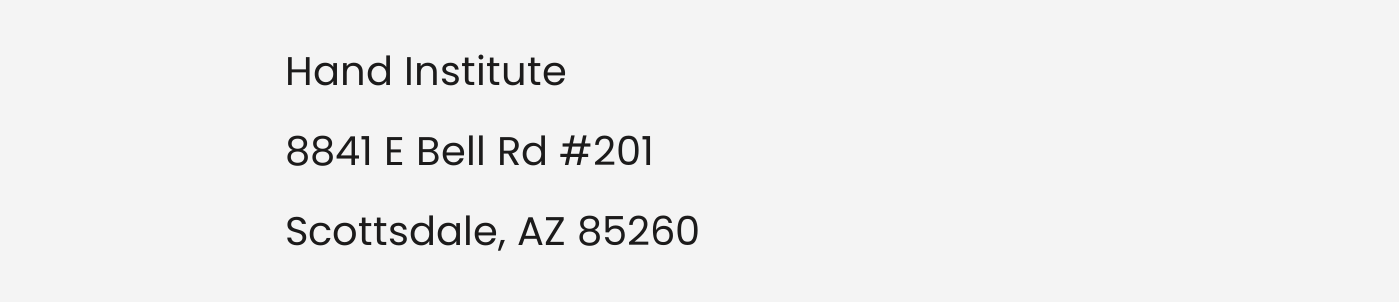Hand Institute
8841 E Bell Rd #201
Scottsdale, AZ 85260